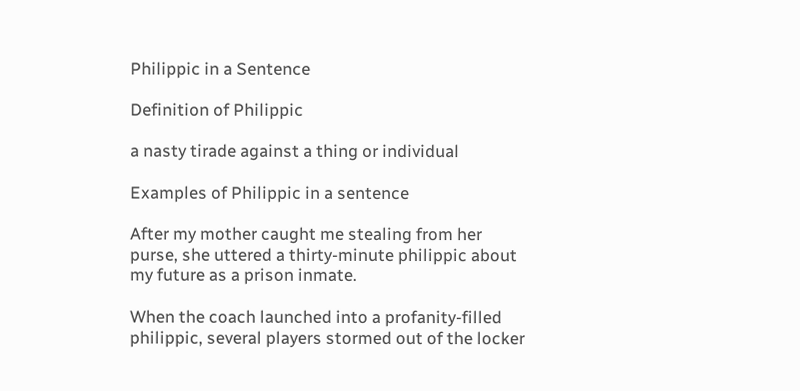Philippic in a Sentence

Definition of Philippic

a nasty tirade against a thing or individual

Examples of Philippic in a sentence

After my mother caught me stealing from her purse, she uttered a thirty-minute philippic about my future as a prison inmate.

When the coach launched into a profanity-filled philippic, several players stormed out of the locker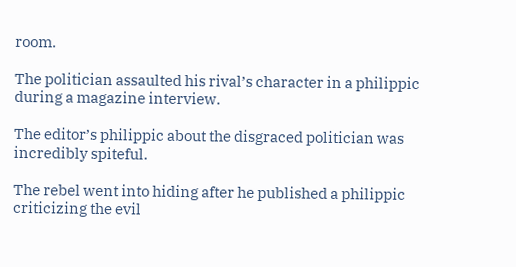room.

The politician assaulted his rival’s character in a philippic during a magazine interview.

The editor’s philippic about the disgraced politician was incredibly spiteful.

The rebel went into hiding after he published a philippic criticizing the evil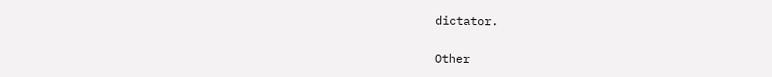dictator.

Other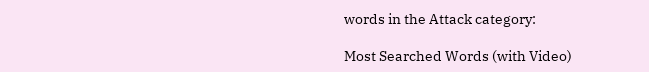words in the Attack category:

Most Searched Words (with Video)